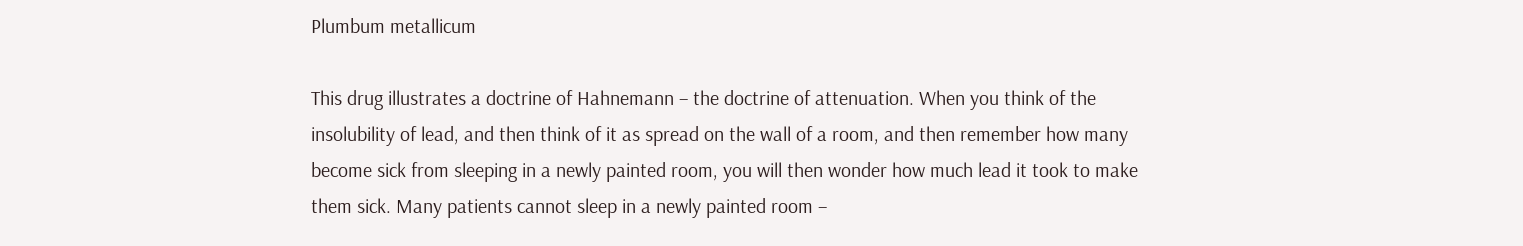Plumbum metallicum

This drug illustrates a doctrine of Hahnemann – the doctrine of attenuation. When you think of the insolubility of lead, and then think of it as spread on the wall of a room, and then remember how many become sick from sleeping in a newly painted room, you will then wonder how much lead it took to make them sick. Many patients cannot sleep in a newly painted room –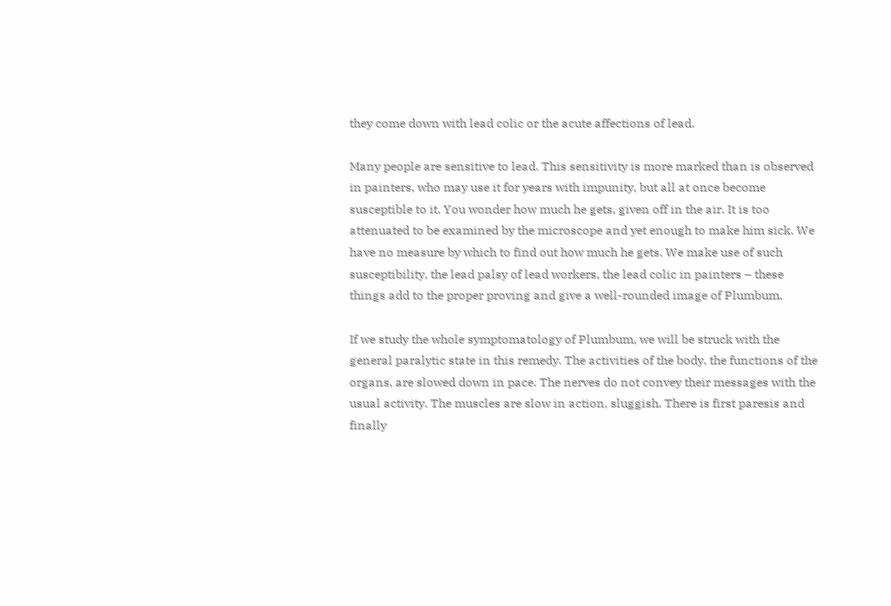they come down with lead colic or the acute affections of lead.

Many people are sensitive to lead. This sensitivity is more marked than is observed in painters, who may use it for years with impunity, but all at once become susceptible to it. You wonder how much he gets, given off in the air. It is too attenuated to be examined by the microscope and yet enough to make him sick. We have no measure by which to find out how much he gets. We make use of such susceptibility, the lead palsy of lead workers, the lead colic in painters – these things add to the proper proving and give a well-rounded image of Plumbum.

If we study the whole symptomatology of Plumbum, we will be struck with the general paralytic state in this remedy. The activities of the body, the functions of the organs, are slowed down in pace. The nerves do not convey their messages with the usual activity. The muscles are slow in action, sluggish. There is first paresis and finally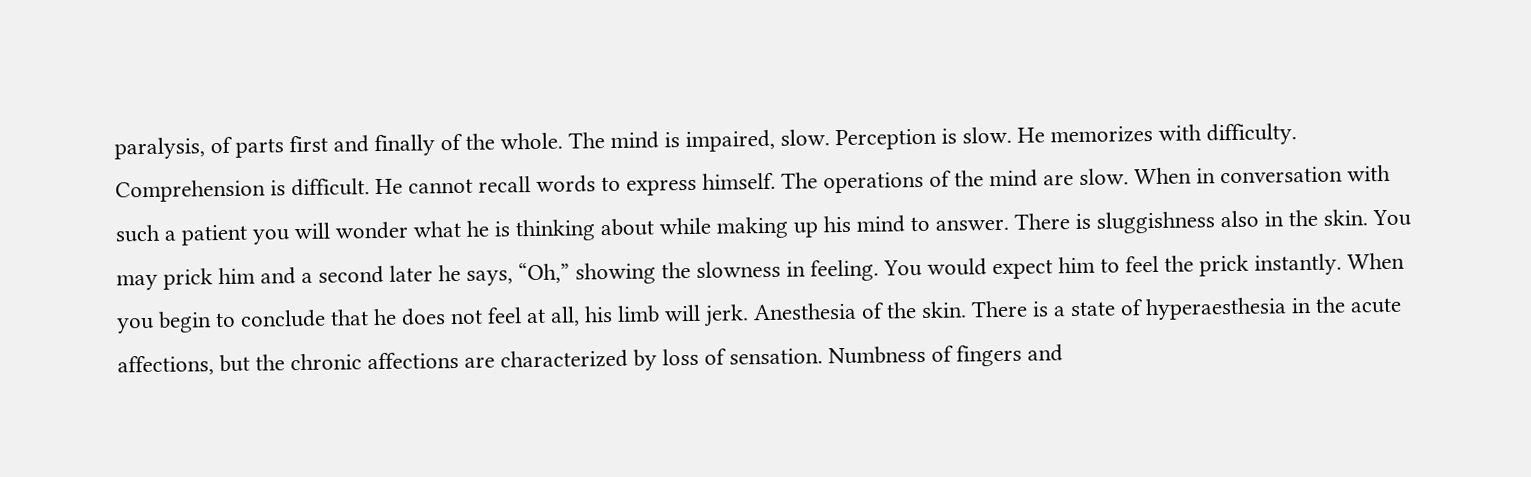paralysis, of parts first and finally of the whole. The mind is impaired, slow. Perception is slow. He memorizes with difficulty. Comprehension is difficult. He cannot recall words to express himself. The operations of the mind are slow. When in conversation with such a patient you will wonder what he is thinking about while making up his mind to answer. There is sluggishness also in the skin. You may prick him and a second later he says, “Oh,” showing the slowness in feeling. You would expect him to feel the prick instantly. When you begin to conclude that he does not feel at all, his limb will jerk. Anesthesia of the skin. There is a state of hyperaesthesia in the acute affections, but the chronic affections are characterized by loss of sensation. Numbness of fingers and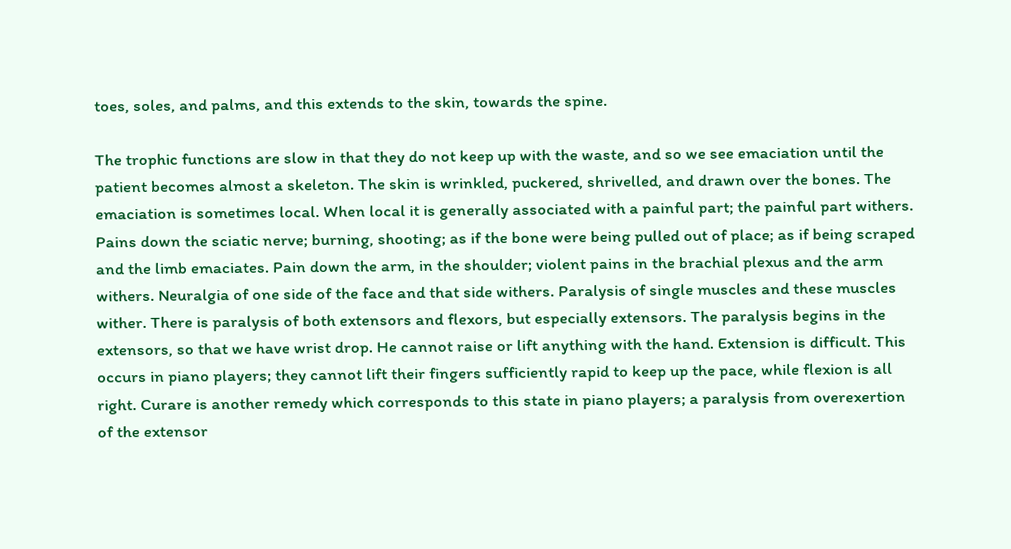toes, soles, and palms, and this extends to the skin, towards the spine.

The trophic functions are slow in that they do not keep up with the waste, and so we see emaciation until the patient becomes almost a skeleton. The skin is wrinkled, puckered, shrivelled, and drawn over the bones. The emaciation is sometimes local. When local it is generally associated with a painful part; the painful part withers. Pains down the sciatic nerve; burning, shooting; as if the bone were being pulled out of place; as if being scraped and the limb emaciates. Pain down the arm, in the shoulder; violent pains in the brachial plexus and the arm withers. Neuralgia of one side of the face and that side withers. Paralysis of single muscles and these muscles wither. There is paralysis of both extensors and flexors, but especially extensors. The paralysis begins in the extensors, so that we have wrist drop. He cannot raise or lift anything with the hand. Extension is difficult. This occurs in piano players; they cannot lift their fingers sufficiently rapid to keep up the pace, while flexion is all right. Curare is another remedy which corresponds to this state in piano players; a paralysis from overexertion of the extensor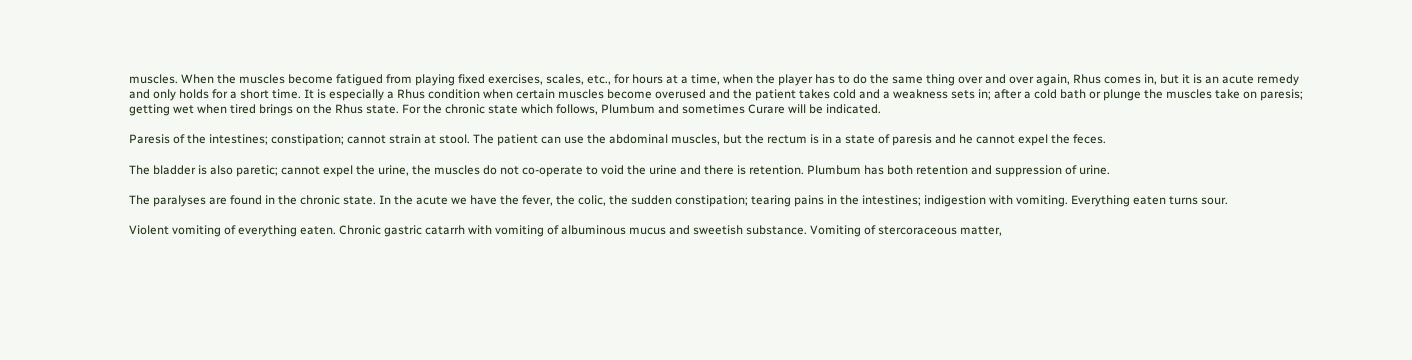muscles. When the muscles become fatigued from playing fixed exercises, scales, etc., for hours at a time, when the player has to do the same thing over and over again, Rhus comes in, but it is an acute remedy and only holds for a short time. It is especially a Rhus condition when certain muscles become overused and the patient takes cold and a weakness sets in; after a cold bath or plunge the muscles take on paresis; getting wet when tired brings on the Rhus state. For the chronic state which follows, Plumbum and sometimes Curare will be indicated.

Paresis of the intestines; constipation; cannot strain at stool. The patient can use the abdominal muscles, but the rectum is in a state of paresis and he cannot expel the feces.

The bladder is also paretic; cannot expel the urine, the muscles do not co-operate to void the urine and there is retention. Plumbum has both retention and suppression of urine.

The paralyses are found in the chronic state. In the acute we have the fever, the colic, the sudden constipation; tearing pains in the intestines; indigestion with vomiting. Everything eaten turns sour.

Violent vomiting of everything eaten. Chronic gastric catarrh with vomiting of albuminous mucus and sweetish substance. Vomiting of stercoraceous matter,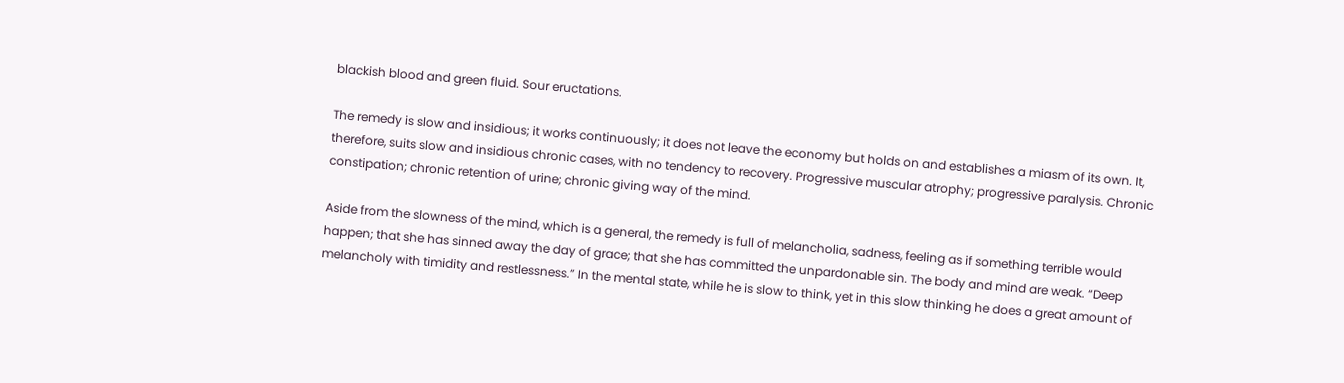blackish blood and green fluid. Sour eructations.

The remedy is slow and insidious; it works continuously; it does not leave the economy but holds on and establishes a miasm of its own. It, therefore, suits slow and insidious chronic cases, with no tendency to recovery. Progressive muscular atrophy; progressive paralysis. Chronic constipation; chronic retention of urine; chronic giving way of the mind.

Aside from the slowness of the mind, which is a general, the remedy is full of melancholia, sadness, feeling as if something terrible would happen; that she has sinned away the day of grace; that she has committed the unpardonable sin. The body and mind are weak. “Deep melancholy with timidity and restlessness.” In the mental state, while he is slow to think, yet in this slow thinking he does a great amount of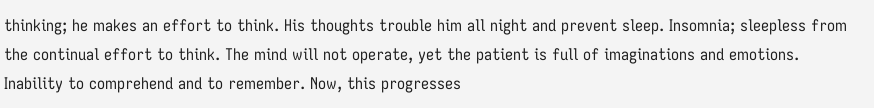thinking; he makes an effort to think. His thoughts trouble him all night and prevent sleep. Insomnia; sleepless from the continual effort to think. The mind will not operate, yet the patient is full of imaginations and emotions. Inability to comprehend and to remember. Now, this progresses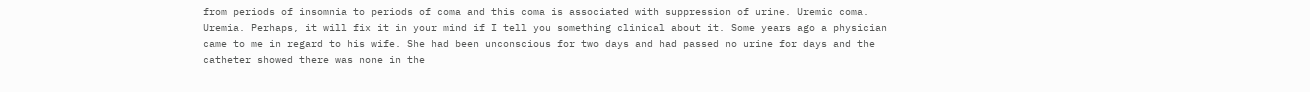from periods of insomnia to periods of coma and this coma is associated with suppression of urine. Uremic coma. Uremia. Perhaps, it will fix it in your mind if I tell you something clinical about it. Some years ago a physician came to me in regard to his wife. She had been unconscious for two days and had passed no urine for days and the catheter showed there was none in the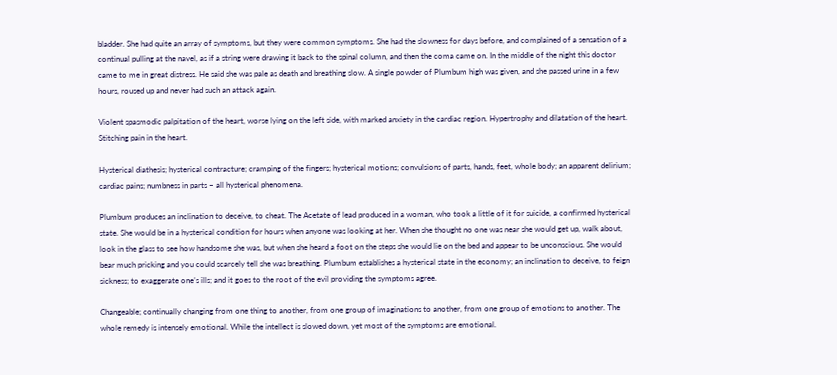bladder. She had quite an array of symptoms, but they were common symptoms. She had the slowness for days before, and complained of a sensation of a continual pulling at the navel, as if a string were drawing it back to the spinal column, and then the coma came on. In the middle of the night this doctor came to me in great distress. He said she was pale as death and breathing slow. A single powder of Plumbum high was given, and she passed urine in a few hours, roused up and never had such an attack again.

Violent spasmodic palpitation of the heart, worse lying on the left side, with marked anxiety in the cardiac region. Hypertrophy and dilatation of the heart. Stitching pain in the heart.

Hysterical diathesis; hysterical contracture; cramping of the fingers; hysterical motions; convulsions of parts, hands, feet, whole body; an apparent delirium; cardiac pains; numbness in parts – all hysterical phenomena.

Plumbum produces an inclination to deceive, to cheat. The Acetate of lead produced in a woman, who took a little of it for suicide, a confirmed hysterical state. She would be in a hysterical condition for hours when anyone was looking at her. When she thought no one was near she would get up, walk about, look in the glass to see how handsome she was, but when she heard a foot on the steps she would lie on the bed and appear to be unconscious. She would bear much pricking and you could scarcely tell she was breathing. Plumbum establishes a hysterical state in the economy; an inclination to deceive, to feign sickness; to exaggerate one’s ills; and it goes to the root of the evil providing the symptoms agree.

Changeable; continually changing from one thing to another, from one group of imaginations to another, from one group of emotions to another. The whole remedy is intensely emotional. While the intellect is slowed down, yet most of the symptoms are emotional.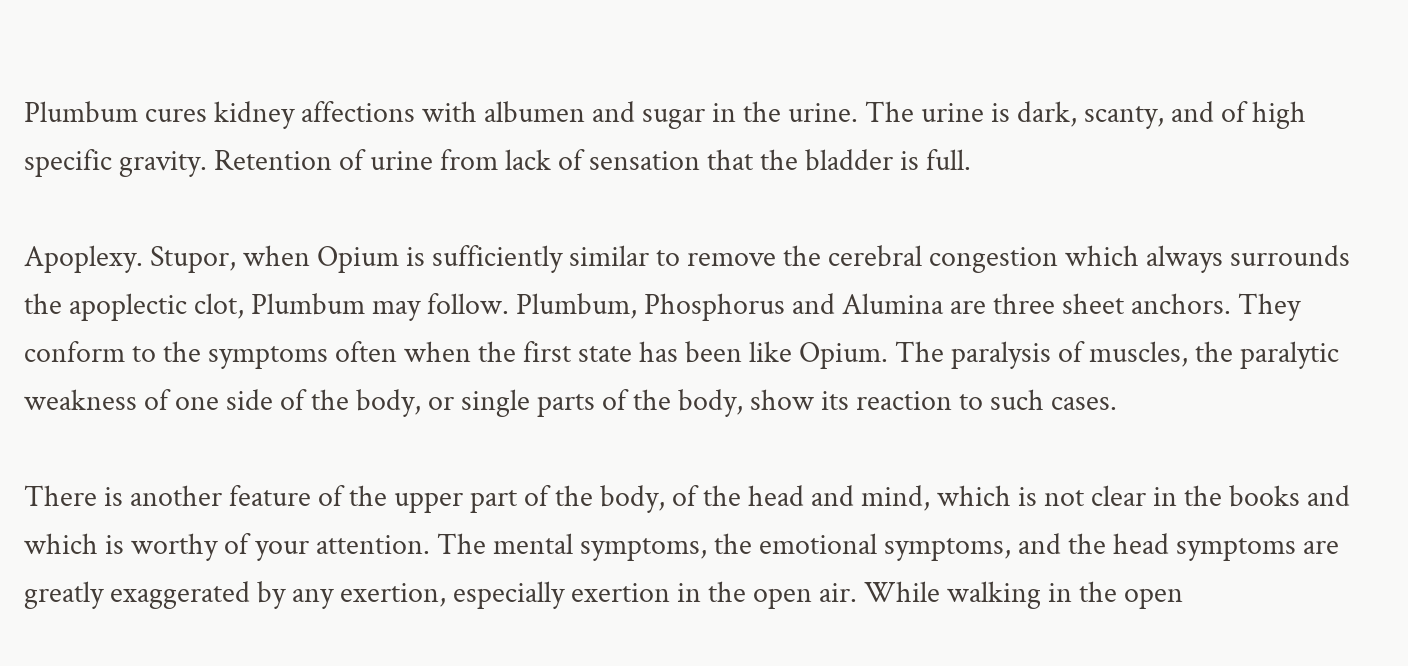Plumbum cures kidney affections with albumen and sugar in the urine. The urine is dark, scanty, and of high specific gravity. Retention of urine from lack of sensation that the bladder is full.

Apoplexy. Stupor, when Opium is sufficiently similar to remove the cerebral congestion which always surrounds the apoplectic clot, Plumbum may follow. Plumbum, Phosphorus and Alumina are three sheet anchors. They conform to the symptoms often when the first state has been like Opium. The paralysis of muscles, the paralytic weakness of one side of the body, or single parts of the body, show its reaction to such cases.

There is another feature of the upper part of the body, of the head and mind, which is not clear in the books and which is worthy of your attention. The mental symptoms, the emotional symptoms, and the head symptoms are greatly exaggerated by any exertion, especially exertion in the open air. While walking in the open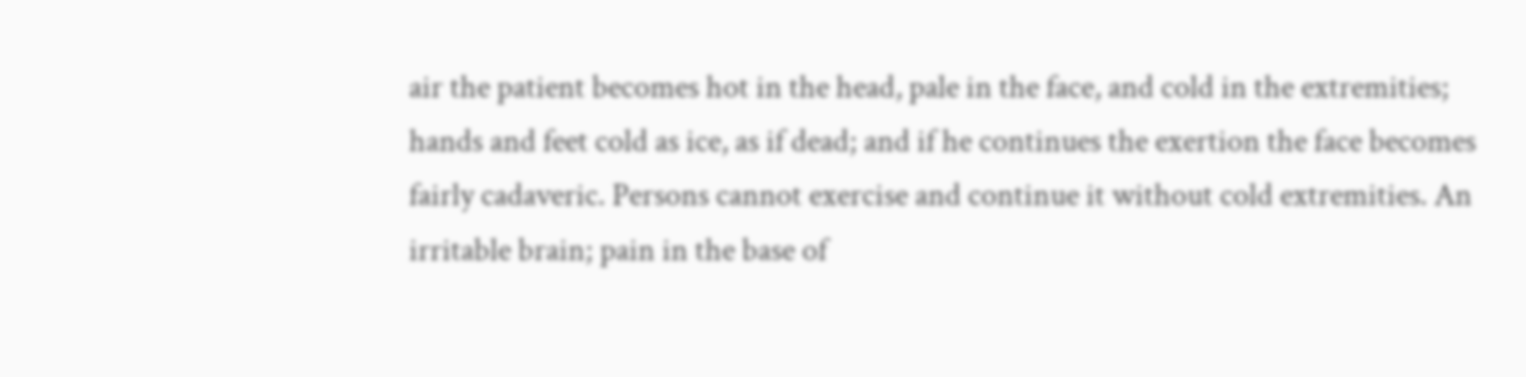air the patient becomes hot in the head, pale in the face, and cold in the extremities; hands and feet cold as ice, as if dead; and if he continues the exertion the face becomes fairly cadaveric. Persons cannot exercise and continue it without cold extremities. An irritable brain; pain in the base of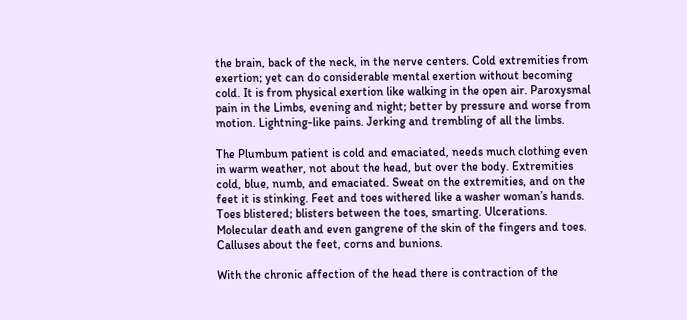the brain, back of the neck, in the nerve centers. Cold extremities from exertion; yet can do considerable mental exertion without becoming cold. It is from physical exertion like walking in the open air. Paroxysmal pain in the Limbs, evening and night; better by pressure and worse from motion. Lightning-like pains. Jerking and trembling of all the limbs.

The Plumbum patient is cold and emaciated, needs much clothing even in warm weather, not about the head, but over the body. Extremities cold, blue, numb, and emaciated. Sweat on the extremities, and on the feet it is stinking. Feet and toes withered like a washer woman’s hands. Toes blistered; blisters between the toes, smarting. Ulcerations. Molecular death and even gangrene of the skin of the fingers and toes. Calluses about the feet, corns and bunions.

With the chronic affection of the head there is contraction of the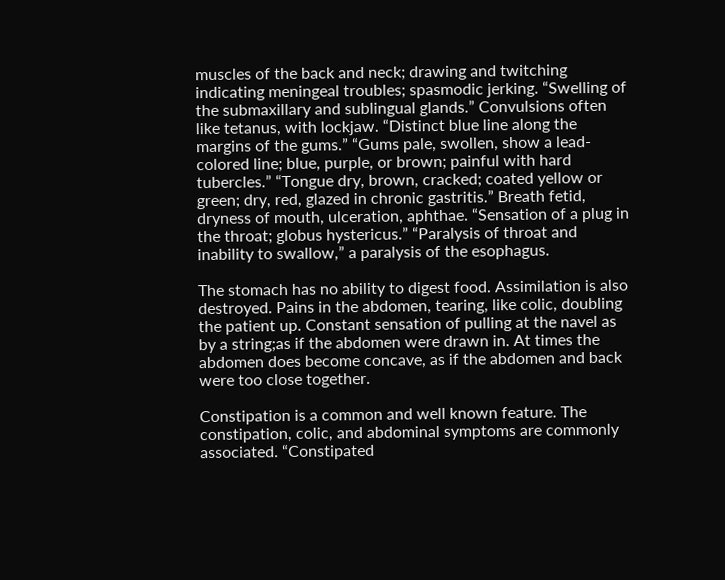muscles of the back and neck; drawing and twitching indicating meningeal troubles; spasmodic jerking. “Swelling of the submaxillary and sublingual glands.” Convulsions often like tetanus, with lockjaw. “Distinct blue line along the margins of the gums.” “Gums pale, swollen, show a lead-colored line; blue, purple, or brown; painful with hard tubercles.” “Tongue dry, brown, cracked; coated yellow or green; dry, red, glazed in chronic gastritis.” Breath fetid, dryness of mouth, ulceration, aphthae. “Sensation of a plug in the throat; globus hystericus.” “Paralysis of throat and inability to swallow,” a paralysis of the esophagus.

The stomach has no ability to digest food. Assimilation is also destroyed. Pains in the abdomen, tearing, like colic, doubling the patient up. Constant sensation of pulling at the navel as by a string;as if the abdomen were drawn in. At times the abdomen does become concave, as if the abdomen and back were too close together.

Constipation is a common and well known feature. The constipation, colic, and abdominal symptoms are commonly associated. “Constipated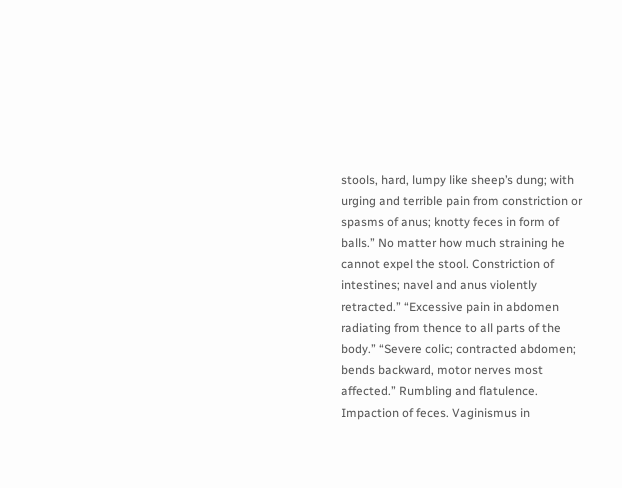stools, hard, lumpy like sheep’s dung; with urging and terrible pain from constriction or spasms of anus; knotty feces in form of balls.” No matter how much straining he cannot expel the stool. Constriction of intestines; navel and anus violently retracted.” “Excessive pain in abdomen radiating from thence to all parts of the body.” “Severe colic; contracted abdomen; bends backward, motor nerves most affected.” Rumbling and flatulence. Impaction of feces. Vaginismus in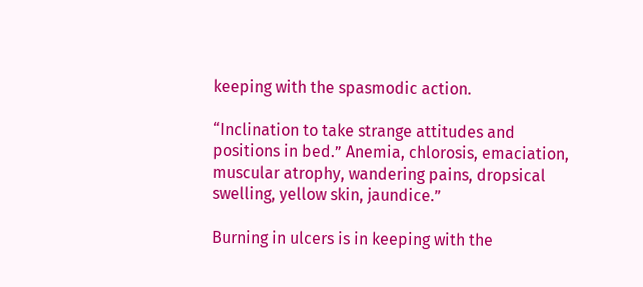keeping with the spasmodic action.

“Inclination to take strange attitudes and positions in bed.” Anemia, chlorosis, emaciation, muscular atrophy, wandering pains, dropsical swelling, yellow skin, jaundice.”

Burning in ulcers is in keeping with the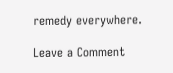remedy everywhere.

Leave a Comment